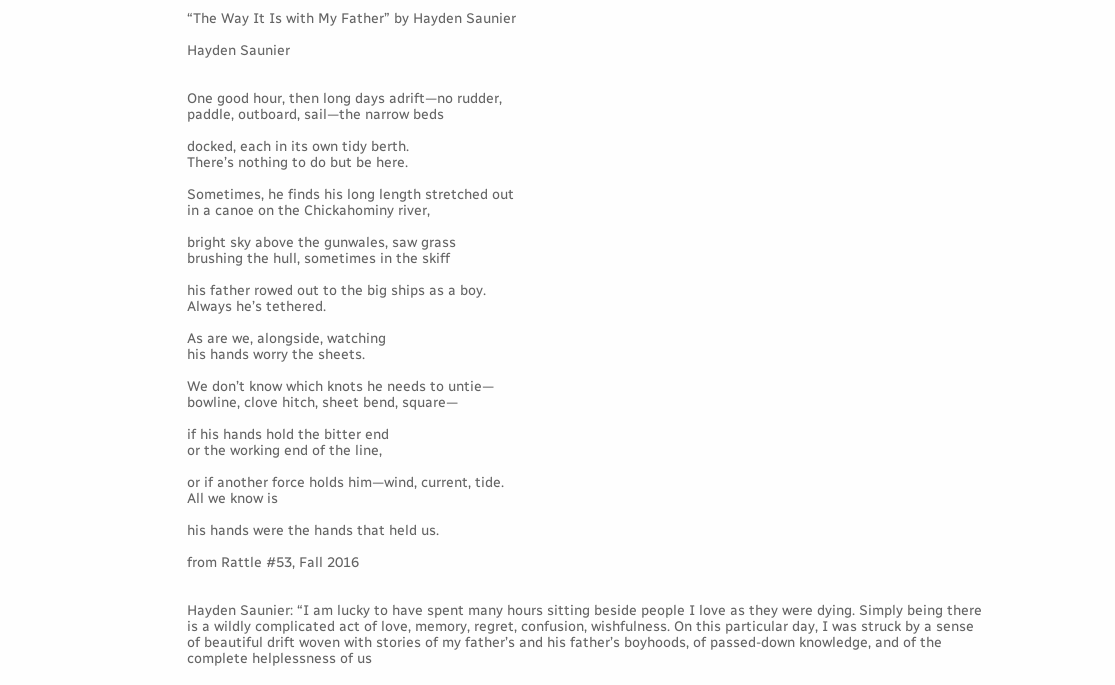“The Way It Is with My Father” by Hayden Saunier

Hayden Saunier


One good hour, then long days adrift—no rudder,
paddle, outboard, sail—the narrow beds

docked, each in its own tidy berth.
There’s nothing to do but be here.

Sometimes, he finds his long length stretched out
in a canoe on the Chickahominy river,

bright sky above the gunwales, saw grass
brushing the hull, sometimes in the skiff

his father rowed out to the big ships as a boy.
Always he’s tethered.

As are we, alongside, watching
his hands worry the sheets.

We don’t know which knots he needs to untie—
bowline, clove hitch, sheet bend, square—

if his hands hold the bitter end
or the working end of the line,

or if another force holds him—wind, current, tide.
All we know is

his hands were the hands that held us.

from Rattle #53, Fall 2016


Hayden Saunier: “I am lucky to have spent many hours sitting beside people I love as they were dying. Simply being there is a wildly complicated act of love, memory, regret, confusion, wishfulness. On this particular day, I was struck by a sense of beautiful drift woven with stories of my father’s and his father’s boyhoods, of passed-down knowledge, and of the complete helplessness of us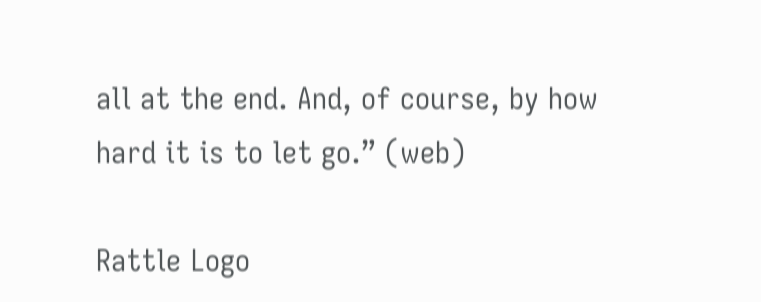all at the end. And, of course, by how hard it is to let go.” (web)

Rattle Logo